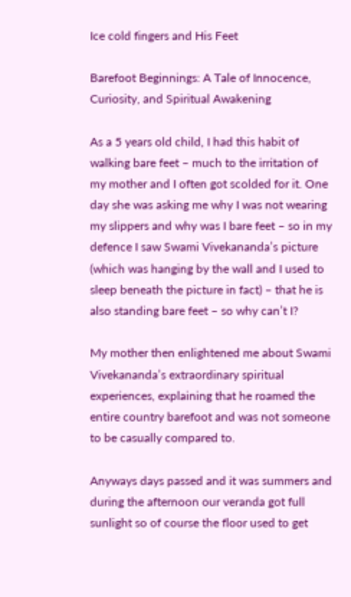Ice cold fingers and His Feet

Barefoot Beginnings: A Tale of Innocence, Curiosity, and Spiritual Awakening

As a 5 years old child, I had this habit of walking bare feet – much to the irritation of my mother and I often got scolded for it. One day she was asking me why I was not wearing my slippers and why was I bare feet – so in my defence I saw Swami Vivekananda’s picture (which was hanging by the wall and I used to sleep beneath the picture in fact) – that he is also standing bare feet – so why can’t I?

My mother then enlightened me about Swami Vivekananda’s extraordinary spiritual experiences, explaining that he roamed the entire country barefoot and was not someone to be casually compared to.

Anyways days passed and it was summers and during the afternoon our veranda got full sunlight so of course the floor used to get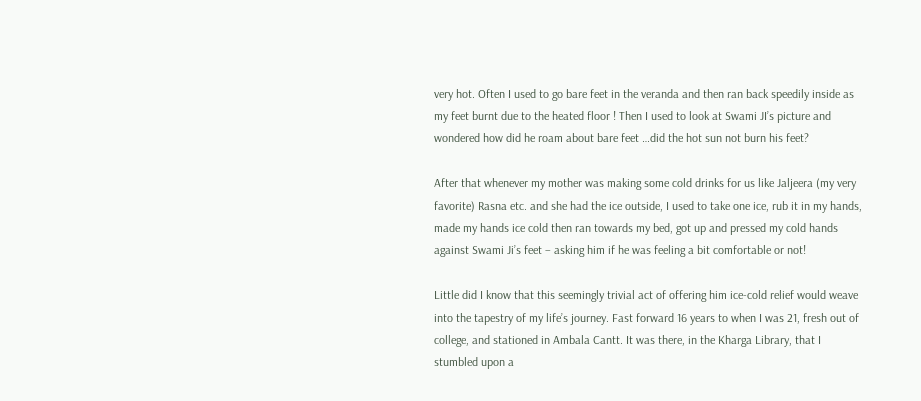very hot. Often I used to go bare feet in the veranda and then ran back speedily inside as my feet burnt due to the heated floor ! Then I used to look at Swami JI’s picture and wondered how did he roam about bare feet …did the hot sun not burn his feet?

After that whenever my mother was making some cold drinks for us like Jaljeera (my very favorite) Rasna etc. and she had the ice outside, I used to take one ice, rub it in my hands, made my hands ice cold then ran towards my bed, got up and pressed my cold hands against Swami Ji’s feet – asking him if he was feeling a bit comfortable or not!

Little did I know that this seemingly trivial act of offering him ice-cold relief would weave into the tapestry of my life’s journey. Fast forward 16 years to when I was 21, fresh out of college, and stationed in Ambala Cantt. It was there, in the Kharga Library, that I stumbled upon a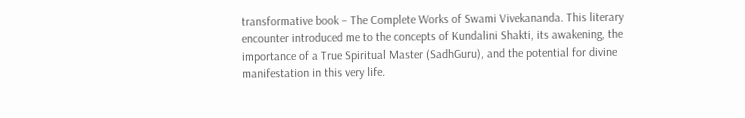transformative book – The Complete Works of Swami Vivekananda. This literary encounter introduced me to the concepts of Kundalini Shakti, its awakening, the importance of a True Spiritual Master (SadhGuru), and the potential for divine manifestation in this very life.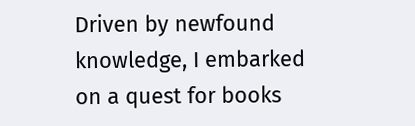Driven by newfound knowledge, I embarked on a quest for books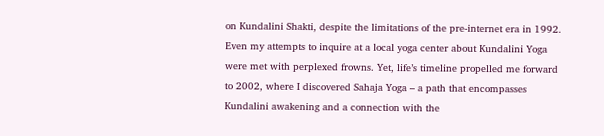on Kundalini Shakti, despite the limitations of the pre-internet era in 1992. Even my attempts to inquire at a local yoga center about Kundalini Yoga were met with perplexed frowns. Yet, life’s timeline propelled me forward to 2002, where I discovered Sahaja Yoga – a path that encompasses Kundalini awakening and a connection with the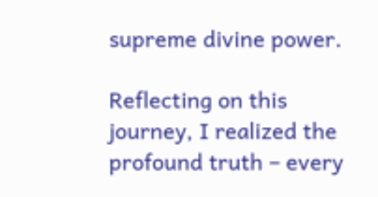supreme divine power.

Reflecting on this journey, I realized the profound truth – every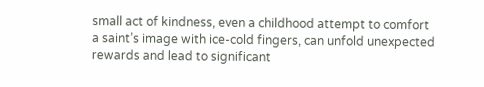small act of kindness, even a childhood attempt to comfort a saint’s image with ice-cold fingers, can unfold unexpected rewards and lead to significant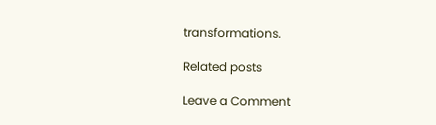transformations.

Related posts

Leave a Comment